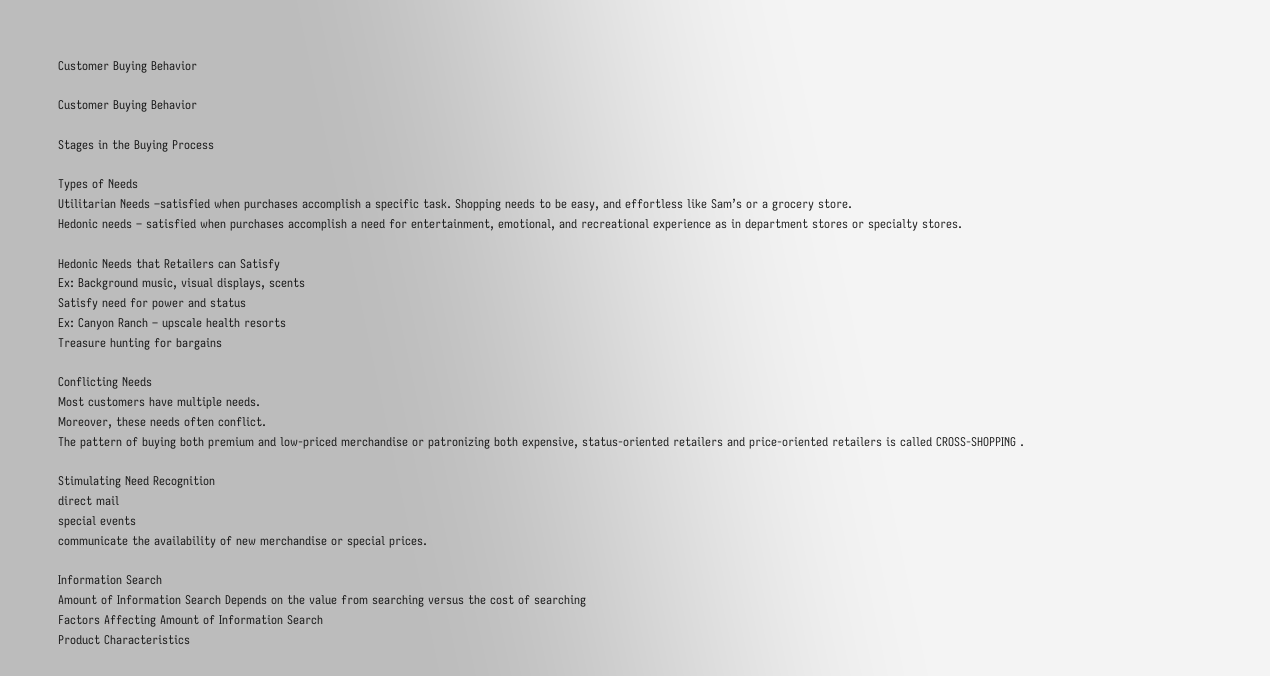Customer Buying Behavior

Customer Buying Behavior

Stages in the Buying Process

Types of Needs
Utilitarian Needs –satisfied when purchases accomplish a specific task. Shopping needs to be easy, and effortless like Sam’s or a grocery store.
Hedonic needs – satisfied when purchases accomplish a need for entertainment, emotional, and recreational experience as in department stores or specialty stores.

Hedonic Needs that Retailers can Satisfy
Ex: Background music, visual displays, scents
Satisfy need for power and status
Ex: Canyon Ranch – upscale health resorts
Treasure hunting for bargains

Conflicting Needs
Most customers have multiple needs.
Moreover, these needs often conflict.
The pattern of buying both premium and low-priced merchandise or patronizing both expensive, status-oriented retailers and price-oriented retailers is called CROSS-SHOPPING .

Stimulating Need Recognition
direct mail
special events
communicate the availability of new merchandise or special prices.

Information Search
Amount of Information Search Depends on the value from searching versus the cost of searching
Factors Affecting Amount of Information Search
Product Characteristics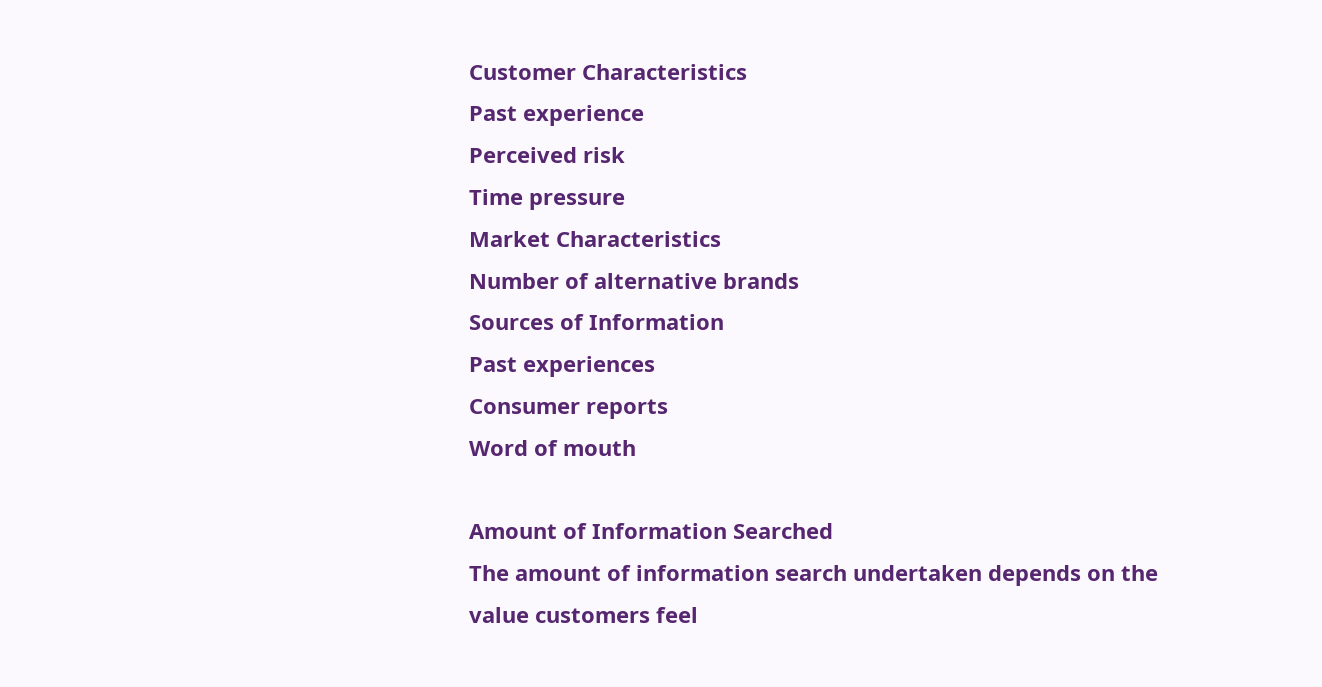Customer Characteristics
Past experience
Perceived risk
Time pressure
Market Characteristics
Number of alternative brands
Sources of Information
Past experiences
Consumer reports
Word of mouth

Amount of Information Searched
The amount of information search undertaken depends on the value customers feel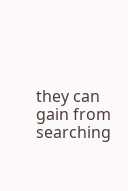they can gain from searching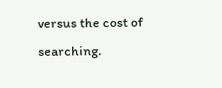versus the cost of searching.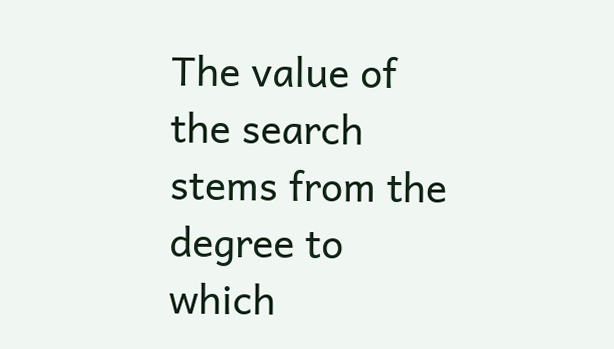The value of the search stems from the degree to which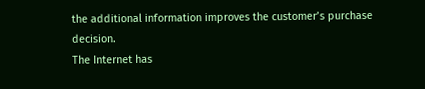the additional information improves the customer’s purchase decision.
The Internet has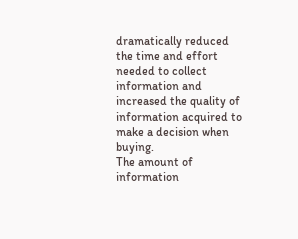dramatically reduced the time and effort needed to collect information and increased the quality of information acquired to make a decision when buying.
The amount of information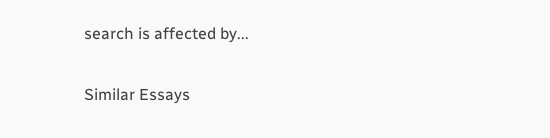search is affected by...

Similar Essays